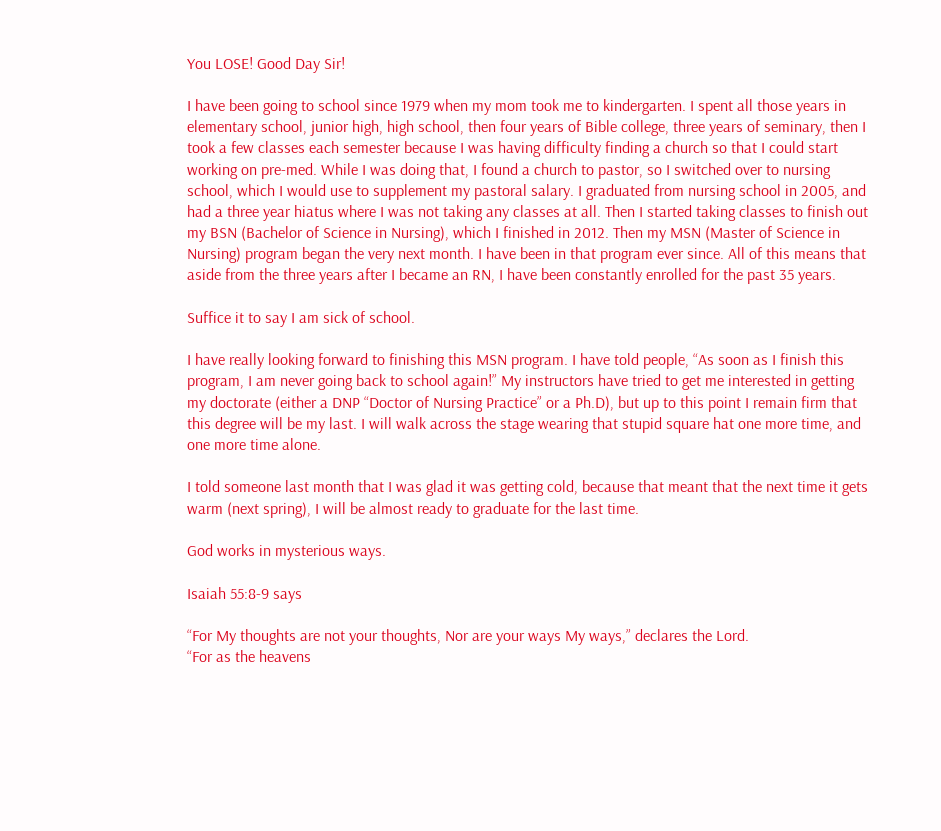You LOSE! Good Day Sir!

I have been going to school since 1979 when my mom took me to kindergarten. I spent all those years in elementary school, junior high, high school, then four years of Bible college, three years of seminary, then I took a few classes each semester because I was having difficulty finding a church so that I could start working on pre-med. While I was doing that, I found a church to pastor, so I switched over to nursing school, which I would use to supplement my pastoral salary. I graduated from nursing school in 2005, and had a three year hiatus where I was not taking any classes at all. Then I started taking classes to finish out my BSN (Bachelor of Science in Nursing), which I finished in 2012. Then my MSN (Master of Science in Nursing) program began the very next month. I have been in that program ever since. All of this means that aside from the three years after I became an RN, I have been constantly enrolled for the past 35 years.

Suffice it to say I am sick of school.

I have really looking forward to finishing this MSN program. I have told people, “As soon as I finish this program, I am never going back to school again!” My instructors have tried to get me interested in getting my doctorate (either a DNP “Doctor of Nursing Practice” or a Ph.D), but up to this point I remain firm that this degree will be my last. I will walk across the stage wearing that stupid square hat one more time, and one more time alone.

I told someone last month that I was glad it was getting cold, because that meant that the next time it gets warm (next spring), I will be almost ready to graduate for the last time.

God works in mysterious ways.

Isaiah 55:8-9 says

“For My thoughts are not your thoughts, Nor are your ways My ways,” declares the Lord.
“For as the heavens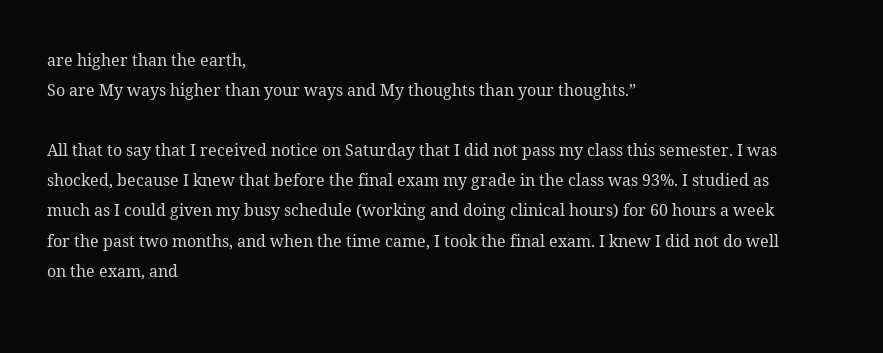are higher than the earth,
So are My ways higher than your ways and My thoughts than your thoughts.”

All that to say that I received notice on Saturday that I did not pass my class this semester. I was shocked, because I knew that before the final exam my grade in the class was 93%. I studied as much as I could given my busy schedule (working and doing clinical hours) for 60 hours a week for the past two months, and when the time came, I took the final exam. I knew I did not do well on the exam, and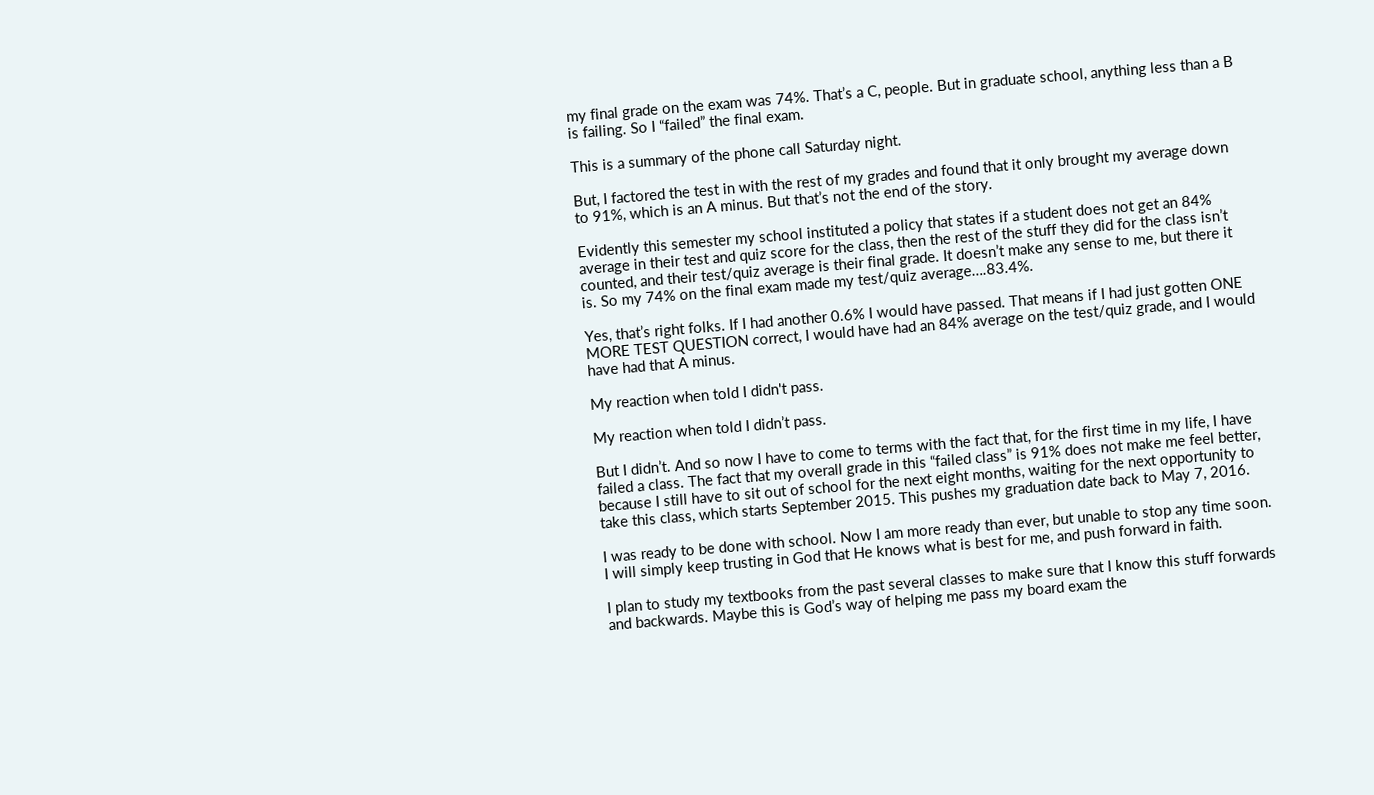my final grade on the exam was 74%. That’s a C, people. But in graduate school, anything less than a B is failing. So I “failed” the final exam.

This is a summary of the phone call Saturday night.

But, I factored the test in with the rest of my grades and found that it only brought my average down to 91%, which is an A minus. But that’s not the end of the story.

Evidently this semester my school instituted a policy that states if a student does not get an 84% average in their test and quiz score for the class, then the rest of the stuff they did for the class isn’t counted, and their test/quiz average is their final grade. It doesn’t make any sense to me, but there it is. So my 74% on the final exam made my test/quiz average….83.4%.

Yes, that’s right folks. If I had another 0.6% I would have passed. That means if I had just gotten ONE MORE TEST QUESTION correct, I would have had an 84% average on the test/quiz grade, and I would have had that A minus.

My reaction when told I didn't pass.

My reaction when told I didn’t pass.

But I didn’t. And so now I have to come to terms with the fact that, for the first time in my life, I have failed a class. The fact that my overall grade in this “failed class” is 91% does not make me feel better, because I still have to sit out of school for the next eight months, waiting for the next opportunity to take this class, which starts September 2015. This pushes my graduation date back to May 7, 2016.

I was ready to be done with school. Now I am more ready than ever, but unable to stop any time soon. I will simply keep trusting in God that He knows what is best for me, and push forward in faith.

I plan to study my textbooks from the past several classes to make sure that I know this stuff forwards and backwards. Maybe this is God’s way of helping me pass my board exam the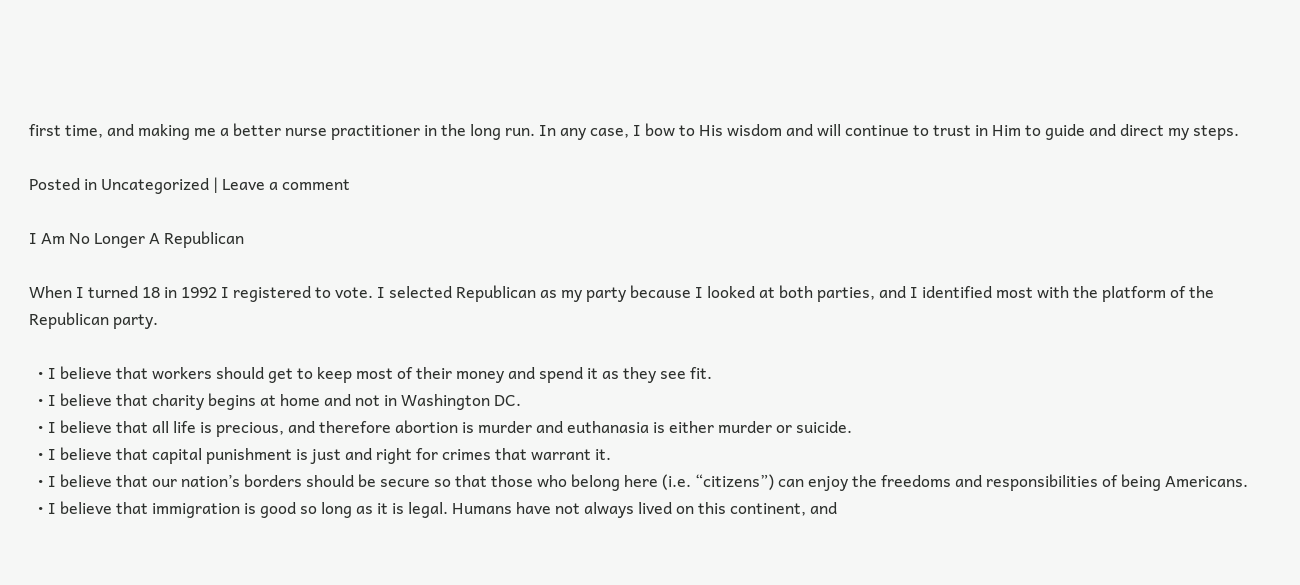first time, and making me a better nurse practitioner in the long run. In any case, I bow to His wisdom and will continue to trust in Him to guide and direct my steps.

Posted in Uncategorized | Leave a comment

I Am No Longer A Republican

When I turned 18 in 1992 I registered to vote. I selected Republican as my party because I looked at both parties, and I identified most with the platform of the Republican party.

  • I believe that workers should get to keep most of their money and spend it as they see fit.
  • I believe that charity begins at home and not in Washington DC.
  • I believe that all life is precious, and therefore abortion is murder and euthanasia is either murder or suicide.
  • I believe that capital punishment is just and right for crimes that warrant it.
  • I believe that our nation’s borders should be secure so that those who belong here (i.e. “citizens”) can enjoy the freedoms and responsibilities of being Americans.
  • I believe that immigration is good so long as it is legal. Humans have not always lived on this continent, and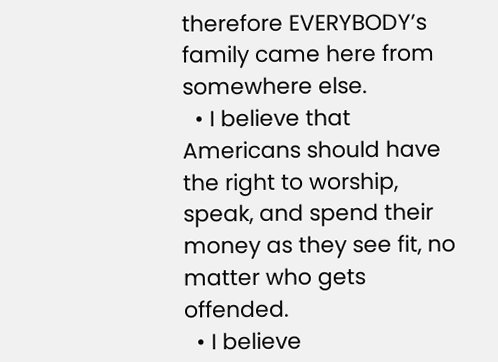therefore EVERYBODY’s family came here from somewhere else.
  • I believe that Americans should have the right to worship, speak, and spend their money as they see fit, no matter who gets offended.
  • I believe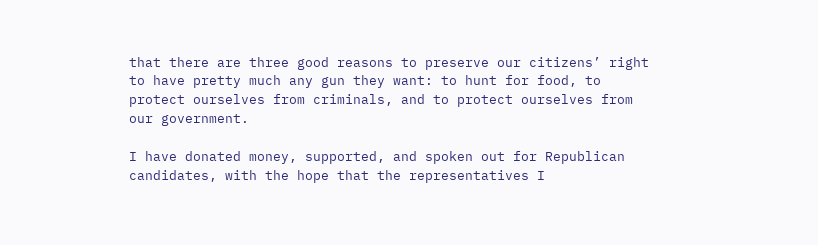that there are three good reasons to preserve our citizens’ right to have pretty much any gun they want: to hunt for food, to protect ourselves from criminals, and to protect ourselves from our government.

I have donated money, supported, and spoken out for Republican candidates, with the hope that the representatives I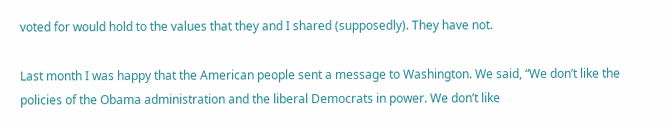voted for would hold to the values that they and I shared (supposedly). They have not.

Last month I was happy that the American people sent a message to Washington. We said, “We don’t like the policies of the Obama administration and the liberal Democrats in power. We don’t like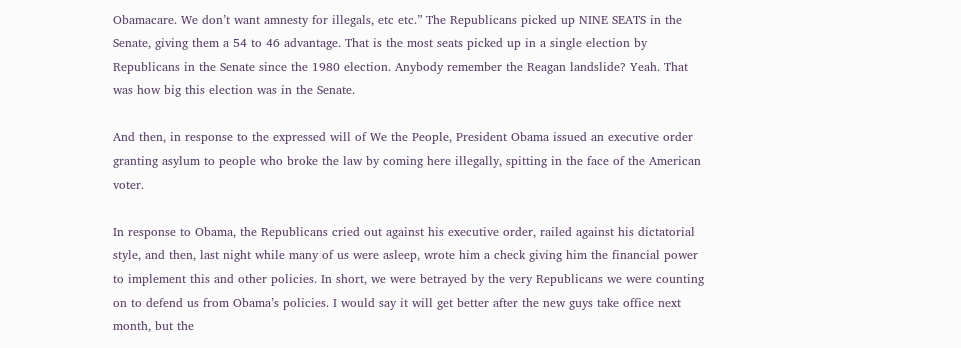Obamacare. We don’t want amnesty for illegals, etc etc.” The Republicans picked up NINE SEATS in the Senate, giving them a 54 to 46 advantage. That is the most seats picked up in a single election by Republicans in the Senate since the 1980 election. Anybody remember the Reagan landslide? Yeah. That was how big this election was in the Senate.

And then, in response to the expressed will of We the People, President Obama issued an executive order granting asylum to people who broke the law by coming here illegally, spitting in the face of the American voter.

In response to Obama, the Republicans cried out against his executive order, railed against his dictatorial style, and then, last night while many of us were asleep, wrote him a check giving him the financial power to implement this and other policies. In short, we were betrayed by the very Republicans we were counting on to defend us from Obama’s policies. I would say it will get better after the new guys take office next month, but the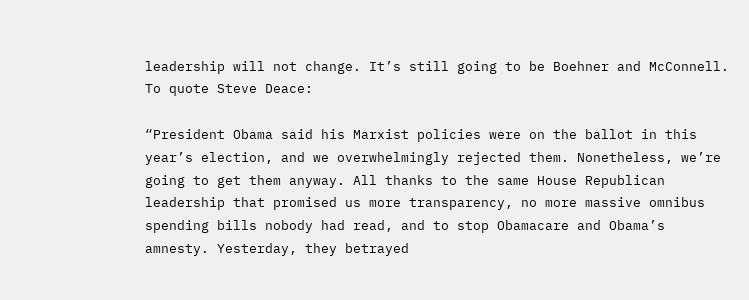leadership will not change. It’s still going to be Boehner and McConnell. To quote Steve Deace:

“President Obama said his Marxist policies were on the ballot in this year’s election, and we overwhelmingly rejected them. Nonetheless, we’re going to get them anyway. All thanks to the same House Republican leadership that promised us more transparency, no more massive omnibus spending bills nobody had read, and to stop Obamacare and Obama’s amnesty. Yesterday, they betrayed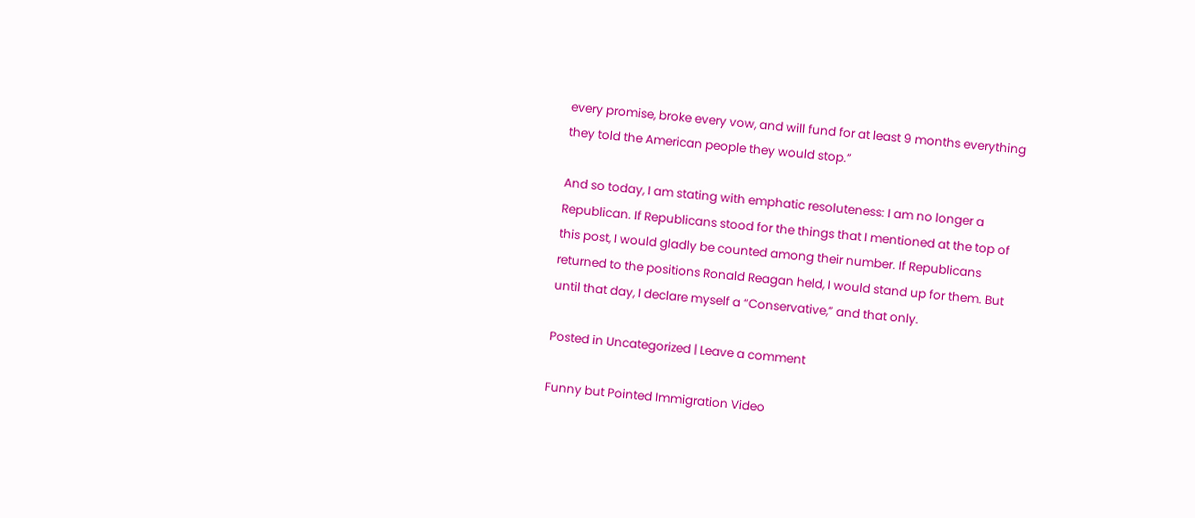every promise, broke every vow, and will fund for at least 9 months everything they told the American people they would stop.”

And so today, I am stating with emphatic resoluteness: I am no longer a Republican. If Republicans stood for the things that I mentioned at the top of this post, I would gladly be counted among their number. If Republicans returned to the positions Ronald Reagan held, I would stand up for them. But until that day, I declare myself a “Conservative,” and that only.

Posted in Uncategorized | Leave a comment

Funny but Pointed Immigration Video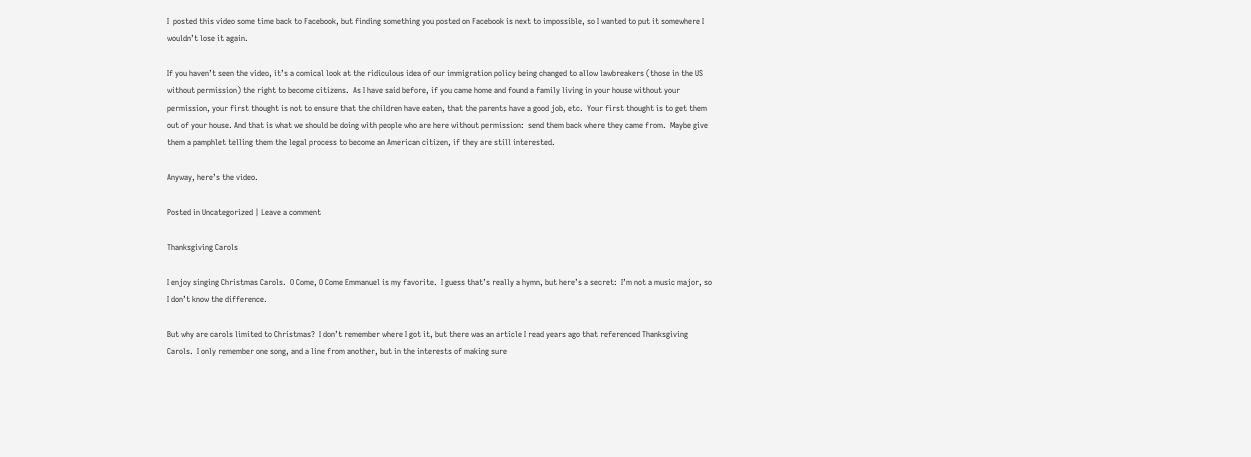I  posted this video some time back to Facebook, but finding something you posted on Facebook is next to impossible, so I wanted to put it somewhere I wouldn’t lose it again.

If you haven’t seen the video, it’s a comical look at the ridiculous idea of our immigration policy being changed to allow lawbreakers (those in the US without permission) the right to become citizens.  As I have said before, if you came home and found a family living in your house without your permission, your first thought is not to ensure that the children have eaten, that the parents have a good job, etc.  Your first thought is to get them out of your house. And that is what we should be doing with people who are here without permission:  send them back where they came from.  Maybe give them a pamphlet telling them the legal process to become an American citizen, if they are still interested.

Anyway, here’s the video.

Posted in Uncategorized | Leave a comment

Thanksgiving Carols

I enjoy singing Christmas Carols.  O Come, O Come Emmanuel is my favorite.  I guess that’s really a hymn, but here’s a secret:  I’m not a music major, so I don’t know the difference.

But why are carols limited to Christmas?  I don’t remember where I got it, but there was an article I read years ago that referenced Thanksgiving Carols.  I only remember one song, and a line from another, but in the interests of making sure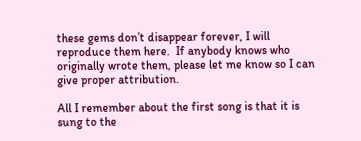these gems don’t disappear forever, I will reproduce them here.  If anybody knows who originally wrote them, please let me know so I can give proper attribution.

All I remember about the first song is that it is sung to the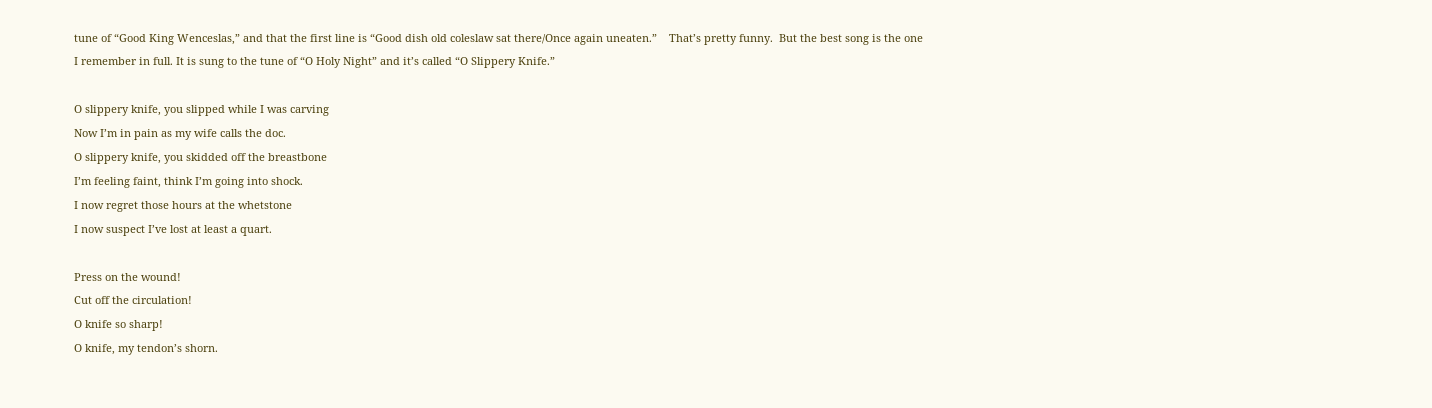tune of “Good King Wenceslas,” and that the first line is “Good dish old coleslaw sat there/Once again uneaten.”    That’s pretty funny.  But the best song is the one I remember in full. It is sung to the tune of “O Holy Night” and it’s called “O Slippery Knife.”

O slippery knife, you slipped while I was carving
Now I’m in pain as my wife calls the doc.
O slippery knife, you skidded off the breastbone
I’m feeling faint, think I’m going into shock.
I now regret those hours at the whetstone
I now suspect I’ve lost at least a quart.

Press on the wound!
Cut off the circulation!
O knife so sharp!
O knife, my tendon’s shorn.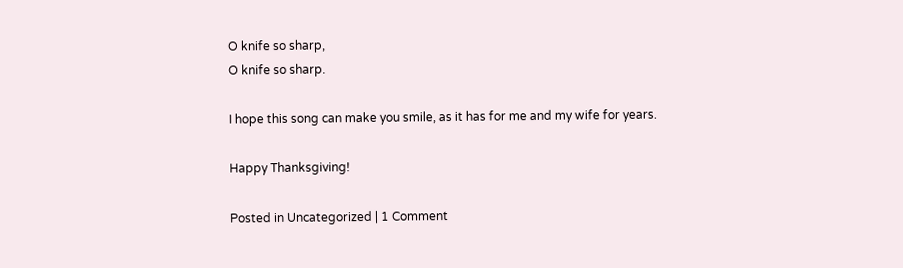O knife so sharp,
O knife so sharp.

I hope this song can make you smile, as it has for me and my wife for years.

Happy Thanksgiving!

Posted in Uncategorized | 1 Comment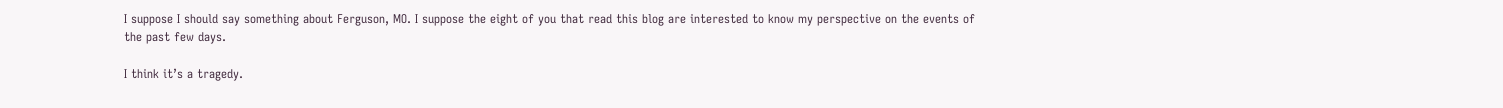I suppose I should say something about Ferguson, MO. I suppose the eight of you that read this blog are interested to know my perspective on the events of the past few days.

I think it’s a tragedy.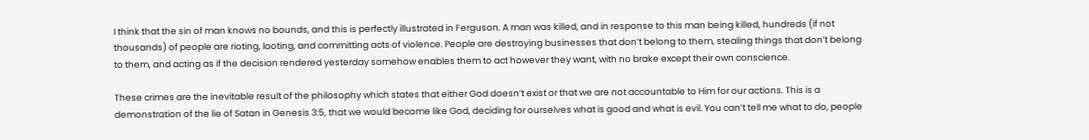I think that the sin of man knows no bounds, and this is perfectly illustrated in Ferguson. A man was killed, and in response to this man being killed, hundreds (if not thousands) of people are rioting, looting, and committing acts of violence. People are destroying businesses that don’t belong to them, stealing things that don’t belong to them, and acting as if the decision rendered yesterday somehow enables them to act however they want, with no brake except their own conscience.

These crimes are the inevitable result of the philosophy which states that either God doesn’t exist or that we are not accountable to Him for our actions. This is a demonstration of the lie of Satan in Genesis 3:5, that we would become like God, deciding for ourselves what is good and what is evil. You can’t tell me what to do, people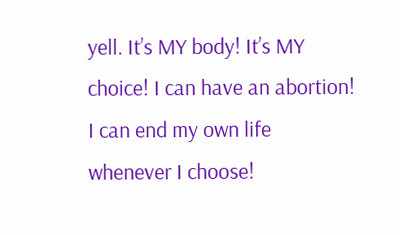yell. It’s MY body! It’s MY choice! I can have an abortion! I can end my own life whenever I choose!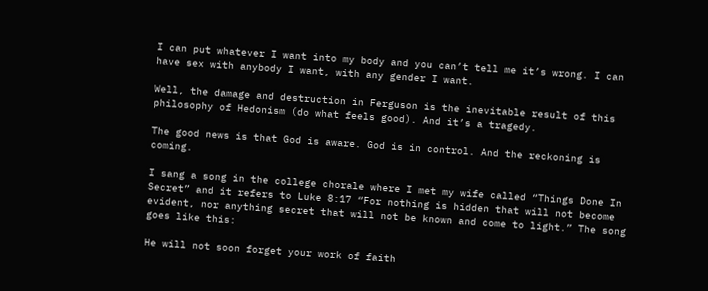I can put whatever I want into my body and you can’t tell me it’s wrong. I can have sex with anybody I want, with any gender I want.

Well, the damage and destruction in Ferguson is the inevitable result of this philosophy of Hedonism (do what feels good). And it’s a tragedy.

The good news is that God is aware. God is in control. And the reckoning is coming.

I sang a song in the college chorale where I met my wife called “Things Done In Secret” and it refers to Luke 8:17 “For nothing is hidden that will not become evident, nor anything secret that will not be known and come to light.” The song goes like this:

He will not soon forget your work of faith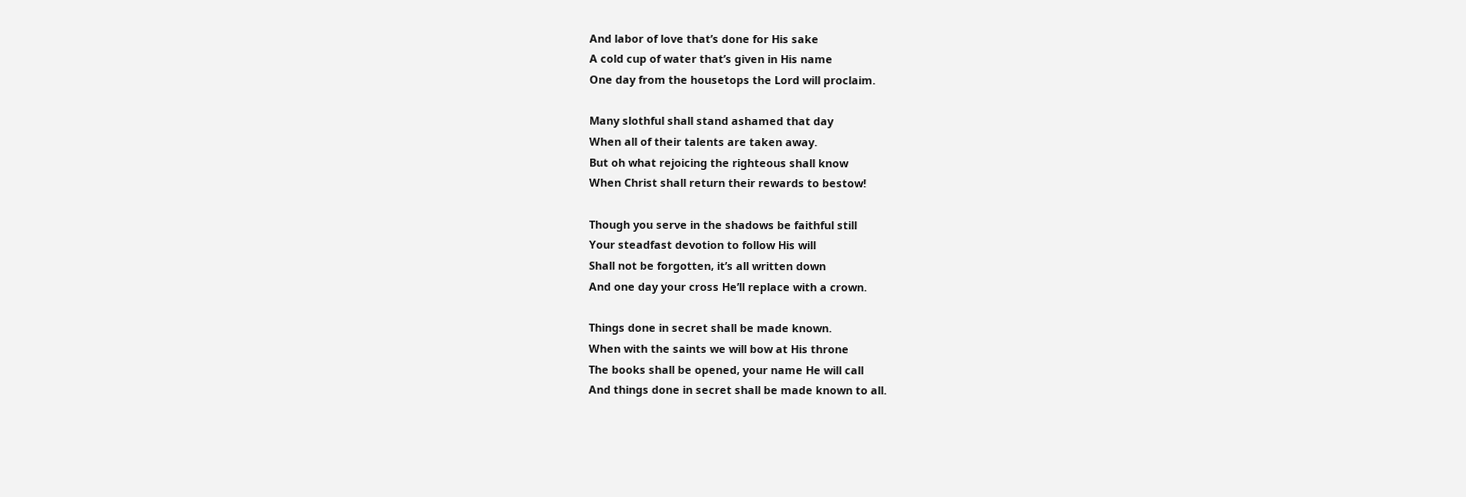And labor of love that’s done for His sake
A cold cup of water that’s given in His name
One day from the housetops the Lord will proclaim.

Many slothful shall stand ashamed that day
When all of their talents are taken away.
But oh what rejoicing the righteous shall know
When Christ shall return their rewards to bestow!

Though you serve in the shadows be faithful still
Your steadfast devotion to follow His will
Shall not be forgotten, it’s all written down
And one day your cross He’ll replace with a crown.

Things done in secret shall be made known.
When with the saints we will bow at His throne
The books shall be opened, your name He will call
And things done in secret shall be made known to all.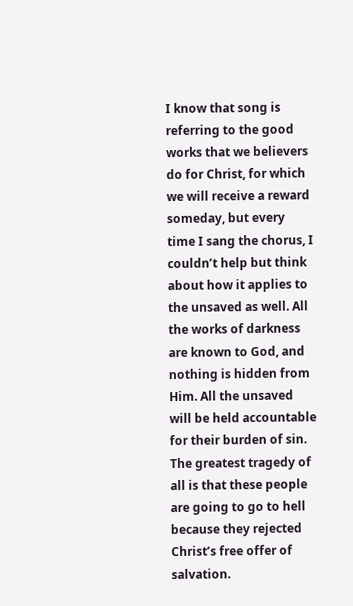I know that song is referring to the good works that we believers do for Christ, for which we will receive a reward someday, but every time I sang the chorus, I couldn’t help but think about how it applies to the unsaved as well. All the works of darkness are known to God, and nothing is hidden from Him. All the unsaved will be held accountable for their burden of sin. The greatest tragedy of all is that these people are going to go to hell because they rejected Christ’s free offer of salvation.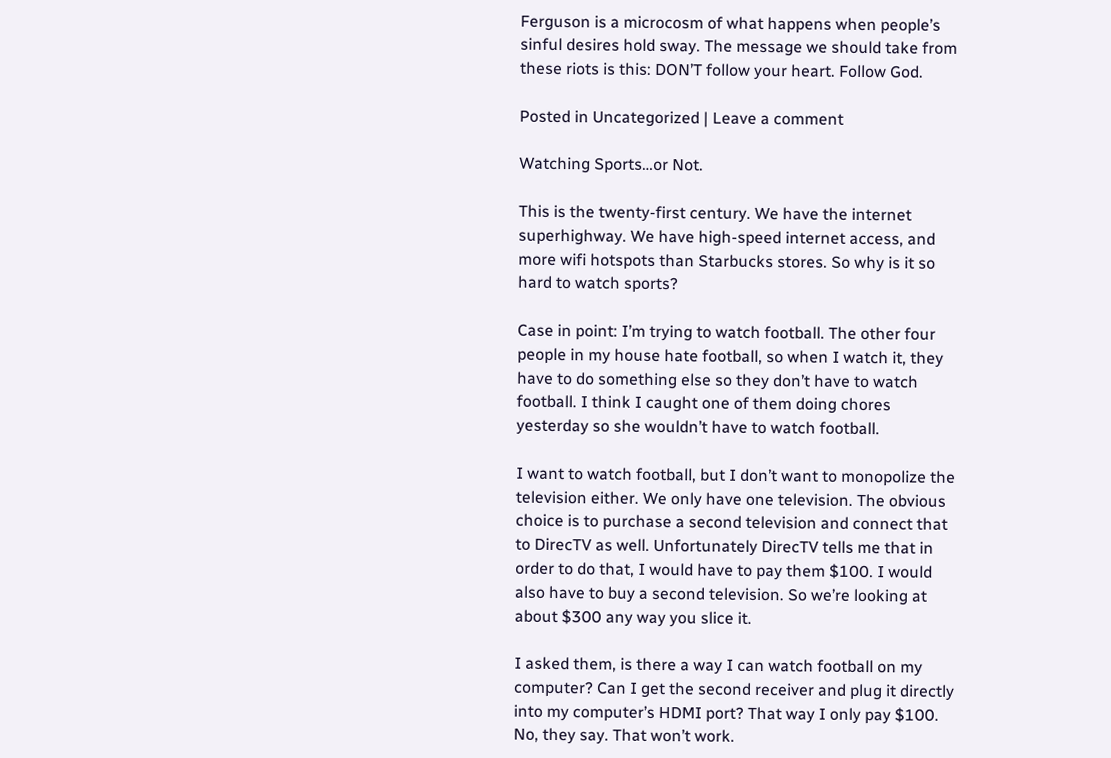Ferguson is a microcosm of what happens when people’s sinful desires hold sway. The message we should take from these riots is this: DON’T follow your heart. Follow God.

Posted in Uncategorized | Leave a comment

Watching Sports…or Not.

This is the twenty-first century. We have the internet superhighway. We have high-speed internet access, and more wifi hotspots than Starbucks stores. So why is it so hard to watch sports?

Case in point: I’m trying to watch football. The other four people in my house hate football, so when I watch it, they have to do something else so they don’t have to watch football. I think I caught one of them doing chores yesterday so she wouldn’t have to watch football.

I want to watch football, but I don’t want to monopolize the television either. We only have one television. The obvious choice is to purchase a second television and connect that to DirecTV as well. Unfortunately DirecTV tells me that in order to do that, I would have to pay them $100. I would also have to buy a second television. So we’re looking at about $300 any way you slice it.

I asked them, is there a way I can watch football on my computer? Can I get the second receiver and plug it directly into my computer’s HDMI port? That way I only pay $100. No, they say. That won’t work.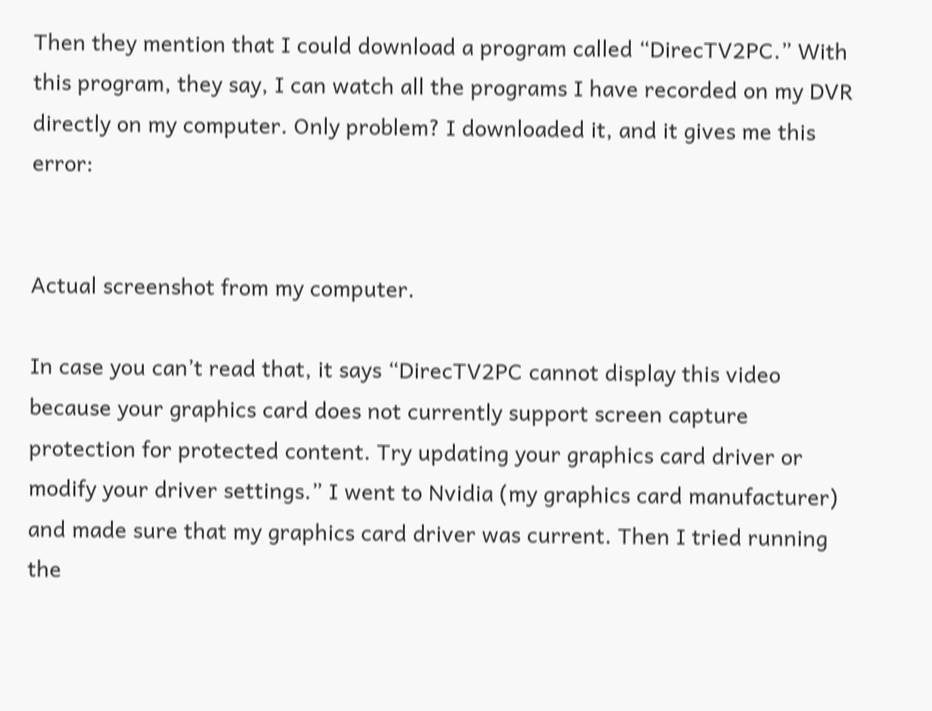Then they mention that I could download a program called “DirecTV2PC.” With this program, they say, I can watch all the programs I have recorded on my DVR directly on my computer. Only problem? I downloaded it, and it gives me this error:


Actual screenshot from my computer.

In case you can’t read that, it says “DirecTV2PC cannot display this video because your graphics card does not currently support screen capture protection for protected content. Try updating your graphics card driver or modify your driver settings.” I went to Nvidia (my graphics card manufacturer) and made sure that my graphics card driver was current. Then I tried running the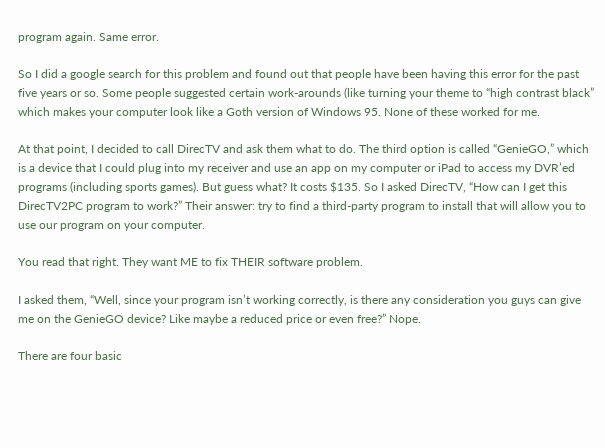program again. Same error.

So I did a google search for this problem and found out that people have been having this error for the past five years or so. Some people suggested certain work-arounds (like turning your theme to “high contrast black” which makes your computer look like a Goth version of Windows 95. None of these worked for me.

At that point, I decided to call DirecTV and ask them what to do. The third option is called “GenieGO,” which is a device that I could plug into my receiver and use an app on my computer or iPad to access my DVR’ed programs (including sports games). But guess what? It costs $135. So I asked DirecTV, “How can I get this DirecTV2PC program to work?” Their answer: try to find a third-party program to install that will allow you to use our program on your computer.

You read that right. They want ME to fix THEIR software problem.

I asked them, “Well, since your program isn’t working correctly, is there any consideration you guys can give me on the GenieGO device? Like maybe a reduced price or even free?” Nope.

There are four basic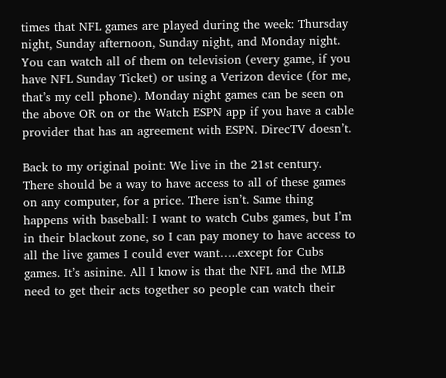times that NFL games are played during the week: Thursday night, Sunday afternoon, Sunday night, and Monday night. You can watch all of them on television (every game, if you have NFL Sunday Ticket) or using a Verizon device (for me, that’s my cell phone). Monday night games can be seen on the above OR on or the Watch ESPN app if you have a cable provider that has an agreement with ESPN. DirecTV doesn’t.

Back to my original point: We live in the 21st century. There should be a way to have access to all of these games on any computer, for a price. There isn’t. Same thing happens with baseball: I want to watch Cubs games, but I’m in their blackout zone, so I can pay money to have access to all the live games I could ever want…..except for Cubs games. It’s asinine. All I know is that the NFL and the MLB need to get their acts together so people can watch their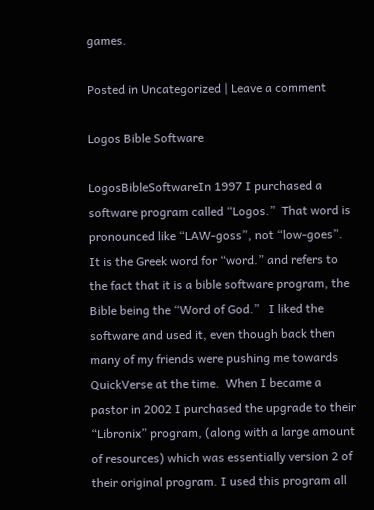games.

Posted in Uncategorized | Leave a comment

Logos Bible Software

LogosBibleSoftwareIn 1997 I purchased a software program called “Logos.”  That word is pronounced like “LAW-goss”, not “low-goes”.  It is the Greek word for “word.” and refers to the fact that it is a bible software program, the Bible being the “Word of God.”   I liked the software and used it, even though back then many of my friends were pushing me towards QuickVerse at the time.  When I became a pastor in 2002 I purchased the upgrade to their “Libronix” program, (along with a large amount of resources) which was essentially version 2 of their original program. I used this program all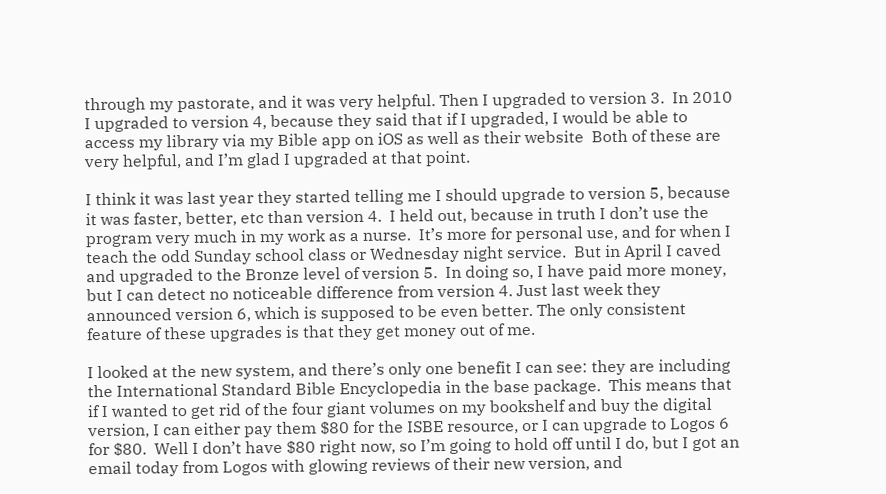through my pastorate, and it was very helpful. Then I upgraded to version 3.  In 2010 I upgraded to version 4, because they said that if I upgraded, I would be able to access my library via my Bible app on iOS as well as their website  Both of these are very helpful, and I’m glad I upgraded at that point.

I think it was last year they started telling me I should upgrade to version 5, because it was faster, better, etc than version 4.  I held out, because in truth I don’t use the program very much in my work as a nurse.  It’s more for personal use, and for when I teach the odd Sunday school class or Wednesday night service.  But in April I caved and upgraded to the Bronze level of version 5.  In doing so, I have paid more money, but I can detect no noticeable difference from version 4. Just last week they announced version 6, which is supposed to be even better. The only consistent feature of these upgrades is that they get money out of me.

I looked at the new system, and there’s only one benefit I can see: they are including the International Standard Bible Encyclopedia in the base package.  This means that if I wanted to get rid of the four giant volumes on my bookshelf and buy the digital version, I can either pay them $80 for the ISBE resource, or I can upgrade to Logos 6 for $80.  Well I don’t have $80 right now, so I’m going to hold off until I do, but I got an email today from Logos with glowing reviews of their new version, and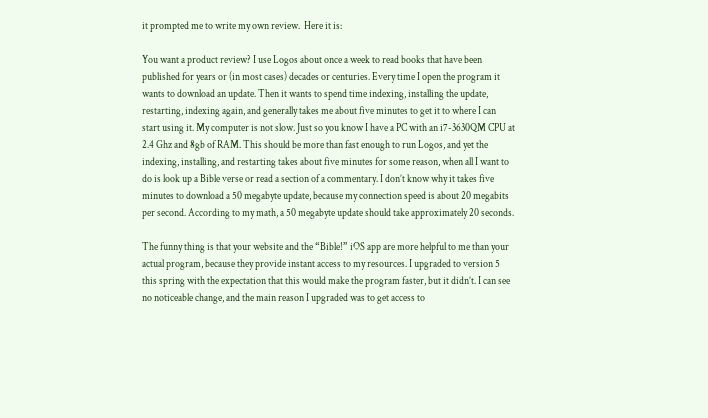it prompted me to write my own review.  Here it is:

You want a product review? I use Logos about once a week to read books that have been published for years or (in most cases) decades or centuries. Every time I open the program it wants to download an update. Then it wants to spend time indexing, installing the update, restarting, indexing again, and generally takes me about five minutes to get it to where I can start using it. My computer is not slow. Just so you know I have a PC with an i7-3630QM CPU at 2.4 Ghz and 8gb of RAM. This should be more than fast enough to run Logos, and yet the indexing, installing, and restarting takes about five minutes for some reason, when all I want to do is look up a Bible verse or read a section of a commentary. I don’t know why it takes five minutes to download a 50 megabyte update, because my connection speed is about 20 megabits per second. According to my math, a 50 megabyte update should take approximately 20 seconds.

The funny thing is that your website and the “Bible!” iOS app are more helpful to me than your actual program, because they provide instant access to my resources. I upgraded to version 5 this spring with the expectation that this would make the program faster, but it didn’t. I can see no noticeable change, and the main reason I upgraded was to get access to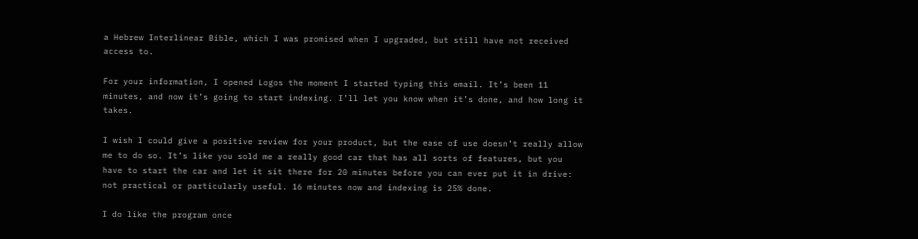a Hebrew Interlinear Bible, which I was promised when I upgraded, but still have not received access to.

For your information, I opened Logos the moment I started typing this email. It’s been 11 minutes, and now it’s going to start indexing. I’ll let you know when it’s done, and how long it takes.

I wish I could give a positive review for your product, but the ease of use doesn’t really allow me to do so. It’s like you sold me a really good car that has all sorts of features, but you have to start the car and let it sit there for 20 minutes before you can ever put it in drive: not practical or particularly useful. 16 minutes now and indexing is 25% done.

I do like the program once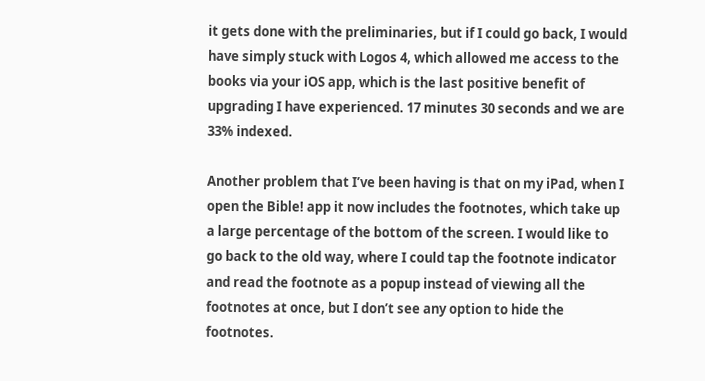it gets done with the preliminaries, but if I could go back, I would have simply stuck with Logos 4, which allowed me access to the books via your iOS app, which is the last positive benefit of upgrading I have experienced. 17 minutes 30 seconds and we are 33% indexed.

Another problem that I’ve been having is that on my iPad, when I open the Bible! app it now includes the footnotes, which take up a large percentage of the bottom of the screen. I would like to go back to the old way, where I could tap the footnote indicator and read the footnote as a popup instead of viewing all the footnotes at once, but I don’t see any option to hide the footnotes.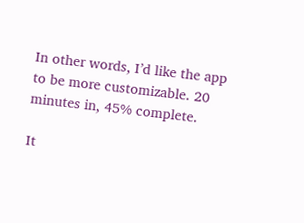In other words, I’d like the app to be more customizable. 20 minutes in, 45% complete.

It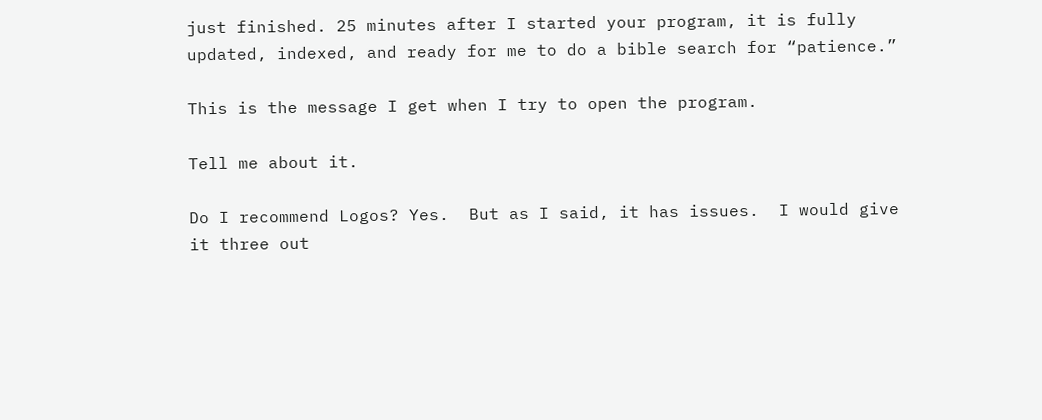just finished. 25 minutes after I started your program, it is fully updated, indexed, and ready for me to do a bible search for “patience.”

This is the message I get when I try to open the program.

Tell me about it.

Do I recommend Logos? Yes.  But as I said, it has issues.  I would give it three out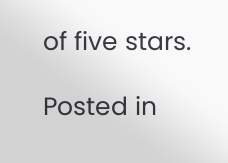of five stars.

Posted in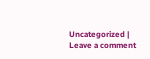Uncategorized | Leave a comment